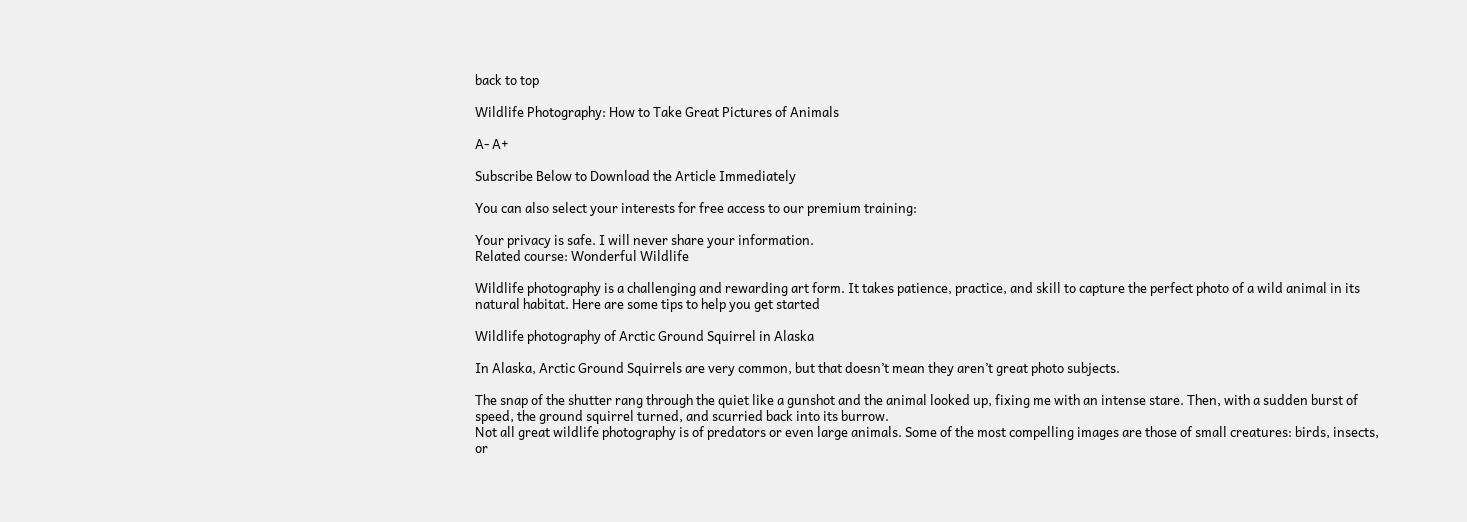back to top

Wildlife Photography: How to Take Great Pictures of Animals

A- A+

Subscribe Below to Download the Article Immediately

You can also select your interests for free access to our premium training:

Your privacy is safe. I will never share your information.
Related course: Wonderful Wildlife

Wildlife photography is a challenging and rewarding art form. It takes patience, practice, and skill to capture the perfect photo of a wild animal in its natural habitat. Here are some tips to help you get started

Wildlife photography of Arctic Ground Squirrel in Alaska

In Alaska, Arctic Ground Squirrels are very common, but that doesn’t mean they aren’t great photo subjects.

The snap of the shutter rang through the quiet like a gunshot and the animal looked up, fixing me with an intense stare. Then, with a sudden burst of speed, the ground squirrel turned, and scurried back into its burrow.
Not all great wildlife photography is of predators or even large animals. Some of the most compelling images are those of small creatures: birds, insects, or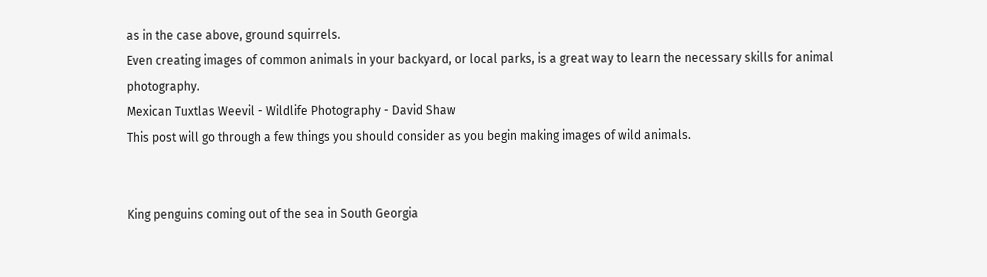as in the case above, ground squirrels.
Even creating images of common animals in your backyard, or local parks, is a great way to learn the necessary skills for animal photography.
Mexican Tuxtlas Weevil - Wildlife Photography - David Shaw
This post will go through a few things you should consider as you begin making images of wild animals.


King penguins coming out of the sea in South Georgia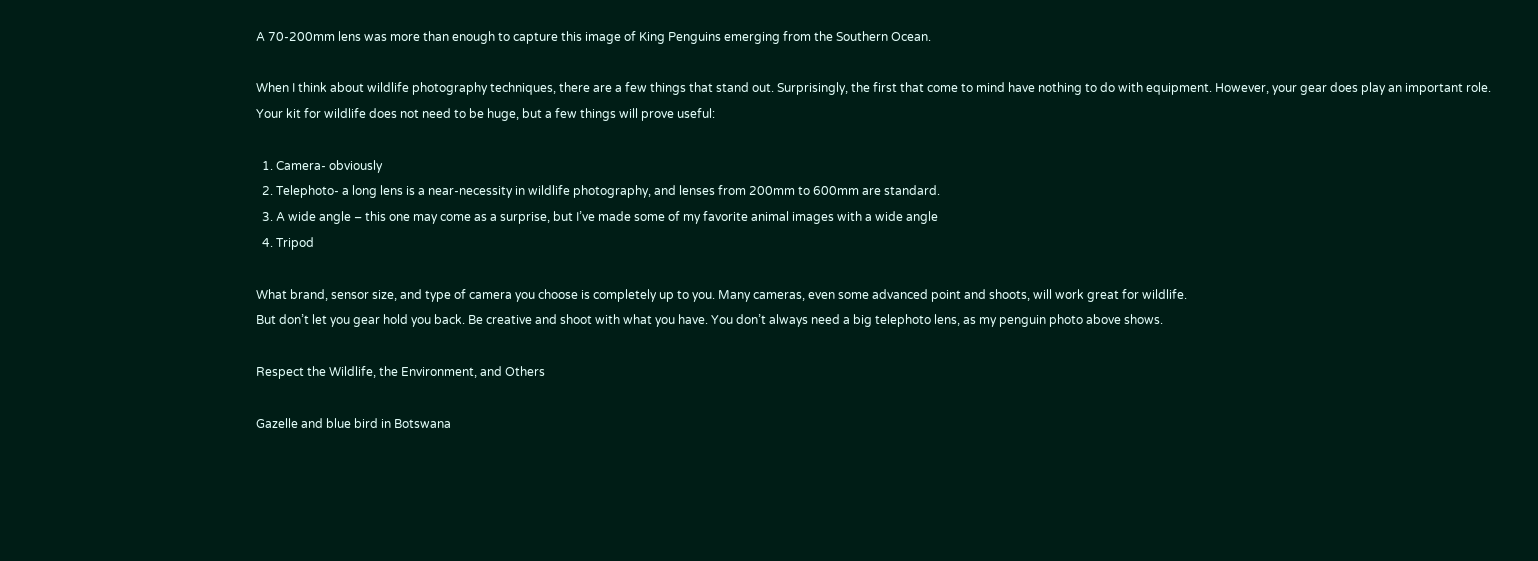A 70-200mm lens was more than enough to capture this image of King Penguins emerging from the Southern Ocean.

When I think about wildlife photography techniques, there are a few things that stand out. Surprisingly, the first that come to mind have nothing to do with equipment. However, your gear does play an important role. Your kit for wildlife does not need to be huge, but a few things will prove useful:

  1. Camera- obviously
  2. Telephoto- a long lens is a near-necessity in wildlife photography, and lenses from 200mm to 600mm are standard.
  3. A wide angle – this one may come as a surprise, but I’ve made some of my favorite animal images with a wide angle
  4. Tripod

What brand, sensor size, and type of camera you choose is completely up to you. Many cameras, even some advanced point and shoots, will work great for wildlife.
But don’t let you gear hold you back. Be creative and shoot with what you have. You don’t always need a big telephoto lens, as my penguin photo above shows.

Respect the Wildlife, the Environment, and Others

Gazelle and blue bird in Botswana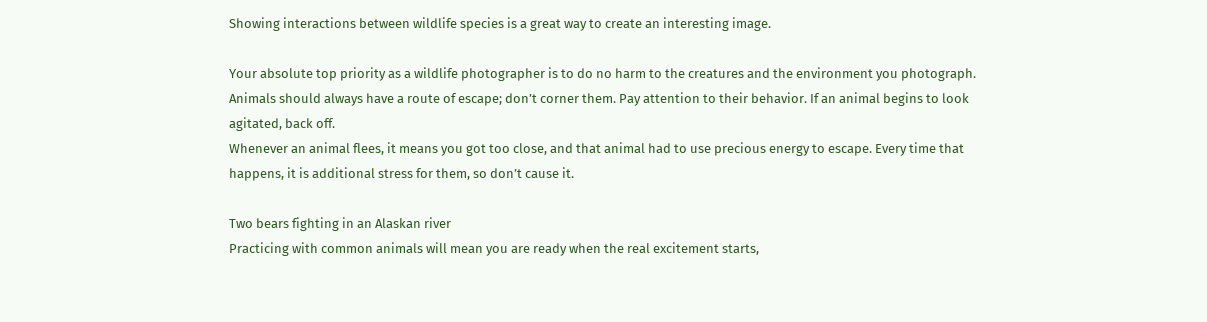Showing interactions between wildlife species is a great way to create an interesting image.

Your absolute top priority as a wildlife photographer is to do no harm to the creatures and the environment you photograph.
Animals should always have a route of escape; don’t corner them. Pay attention to their behavior. If an animal begins to look agitated, back off.
Whenever an animal flees, it means you got too close, and that animal had to use precious energy to escape. Every time that happens, it is additional stress for them, so don’t cause it.

Two bears fighting in an Alaskan river
Practicing with common animals will mean you are ready when the real excitement starts,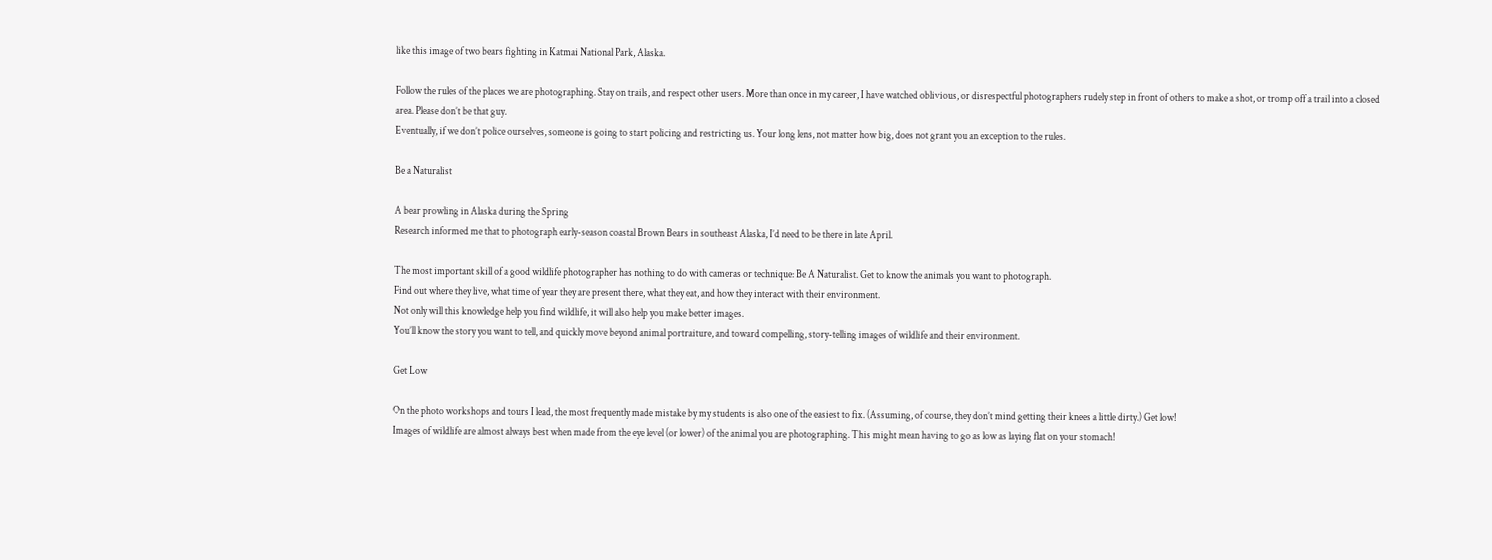like this image of two bears fighting in Katmai National Park, Alaska.

Follow the rules of the places we are photographing. Stay on trails, and respect other users. More than once in my career, I have watched oblivious, or disrespectful photographers rudely step in front of others to make a shot, or tromp off a trail into a closed area. Please don’t be that guy.
Eventually, if we don’t police ourselves, someone is going to start policing and restricting us. Your long lens, not matter how big, does not grant you an exception to the rules.

Be a Naturalist

A bear prowling in Alaska during the Spring
Research informed me that to photograph early-season coastal Brown Bears in southeast Alaska, I’d need to be there in late April.

The most important skill of a good wildlife photographer has nothing to do with cameras or technique: Be A Naturalist. Get to know the animals you want to photograph.
Find out where they live, what time of year they are present there, what they eat, and how they interact with their environment.
Not only will this knowledge help you find wildlife, it will also help you make better images.
You’ll know the story you want to tell, and quickly move beyond animal portraiture, and toward compelling, story-telling images of wildlife and their environment.

Get Low

On the photo workshops and tours I lead, the most frequently made mistake by my students is also one of the easiest to fix. (Assuming, of course, they don’t mind getting their knees a little dirty.) Get low!
Images of wildlife are almost always best when made from the eye level (or lower) of the animal you are photographing. This might mean having to go as low as laying flat on your stomach!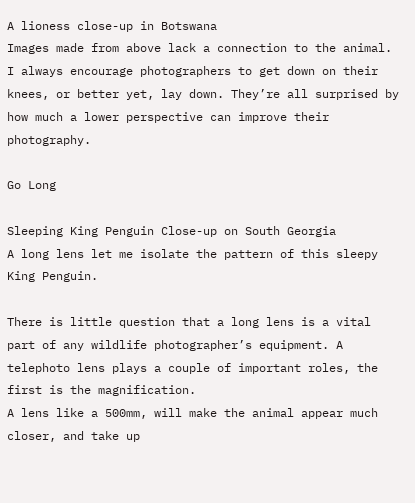A lioness close-up in Botswana
Images made from above lack a connection to the animal. I always encourage photographers to get down on their knees, or better yet, lay down. They’re all surprised by how much a lower perspective can improve their photography.

Go Long

Sleeping King Penguin Close-up on South Georgia
A long lens let me isolate the pattern of this sleepy King Penguin.

There is little question that a long lens is a vital part of any wildlife photographer’s equipment. A telephoto lens plays a couple of important roles, the first is the magnification.
A lens like a 500mm, will make the animal appear much closer, and take up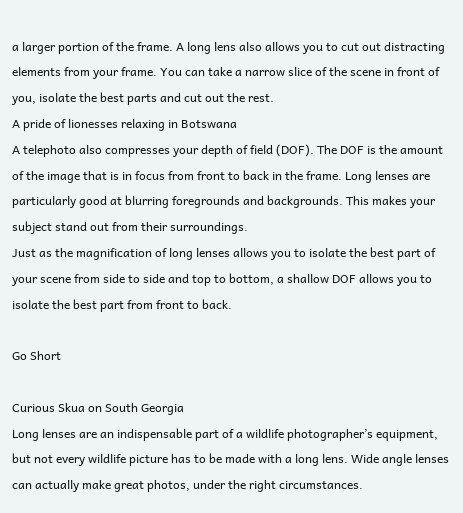a larger portion of the frame. A long lens also allows you to cut out distracting elements from your frame. You can take a narrow slice of the scene in front of you, isolate the best parts and cut out the rest.
A pride of lionesses relaxing in Botswana
A telephoto also compresses your depth of field (DOF). The DOF is the amount of the image that is in focus from front to back in the frame. Long lenses are particularly good at blurring foregrounds and backgrounds. This makes your subject stand out from their surroundings.
Just as the magnification of long lenses allows you to isolate the best part of your scene from side to side and top to bottom, a shallow DOF allows you to isolate the best part from front to back.

Go Short

Curious Skua on South Georgia
Long lenses are an indispensable part of a wildlife photographer’s equipment, but not every wildlife picture has to be made with a long lens. Wide angle lenses can actually make great photos, under the right circumstances.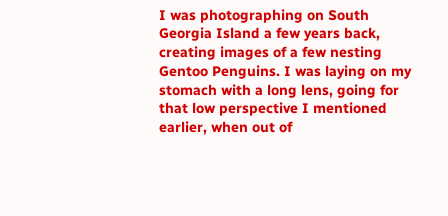I was photographing on South Georgia Island a few years back, creating images of a few nesting Gentoo Penguins. I was laying on my stomach with a long lens, going for that low perspective I mentioned earlier, when out of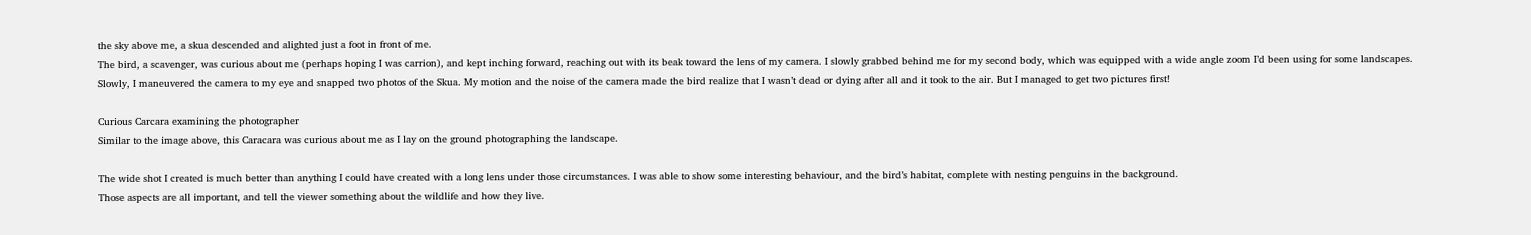the sky above me, a skua descended and alighted just a foot in front of me.
The bird, a scavenger, was curious about me (perhaps hoping I was carrion), and kept inching forward, reaching out with its beak toward the lens of my camera. I slowly grabbed behind me for my second body, which was equipped with a wide angle zoom I’d been using for some landscapes.
Slowly, I maneuvered the camera to my eye and snapped two photos of the Skua. My motion and the noise of the camera made the bird realize that I wasn’t dead or dying after all and it took to the air. But I managed to get two pictures first!

Curious Carcara examining the photographer
Similar to the image above, this Caracara was curious about me as I lay on the ground photographing the landscape.

The wide shot I created is much better than anything I could have created with a long lens under those circumstances. I was able to show some interesting behaviour, and the bird’s habitat, complete with nesting penguins in the background.
Those aspects are all important, and tell the viewer something about the wildlife and how they live.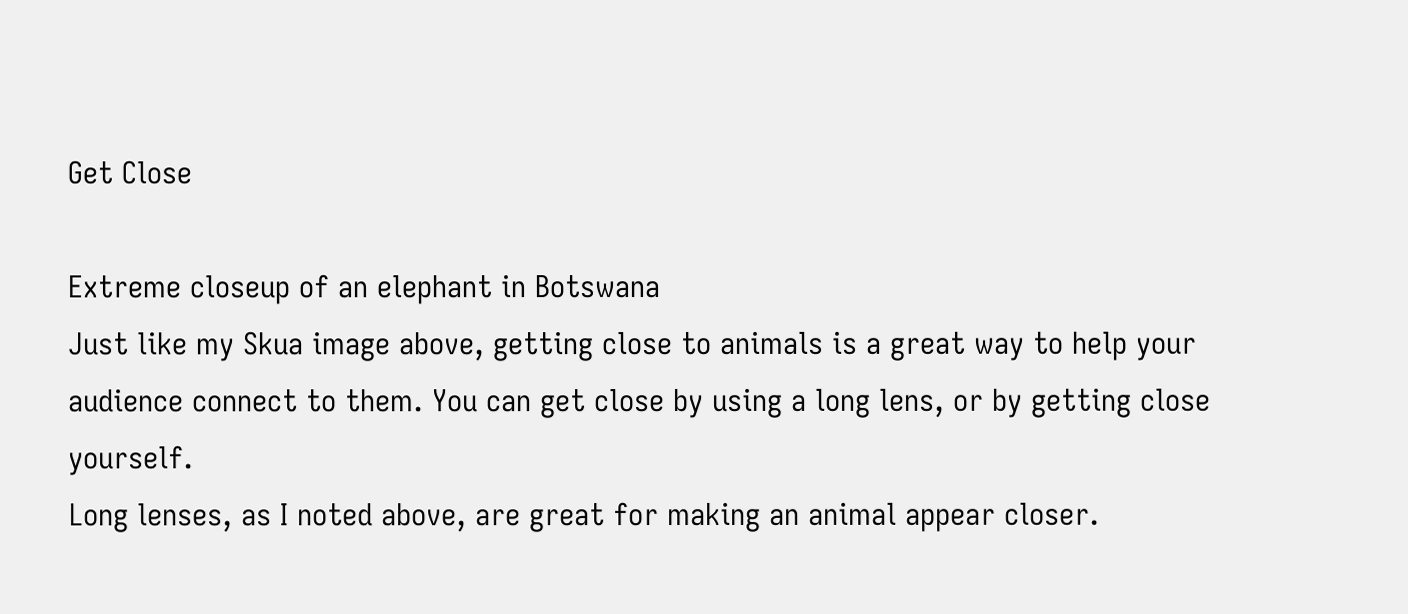Get Close

Extreme closeup of an elephant in Botswana
Just like my Skua image above, getting close to animals is a great way to help your audience connect to them. You can get close by using a long lens, or by getting close yourself.
Long lenses, as I noted above, are great for making an animal appear closer.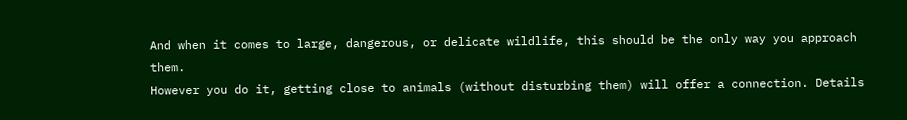And when it comes to large, dangerous, or delicate wildlife, this should be the only way you approach them.
However you do it, getting close to animals (without disturbing them) will offer a connection. Details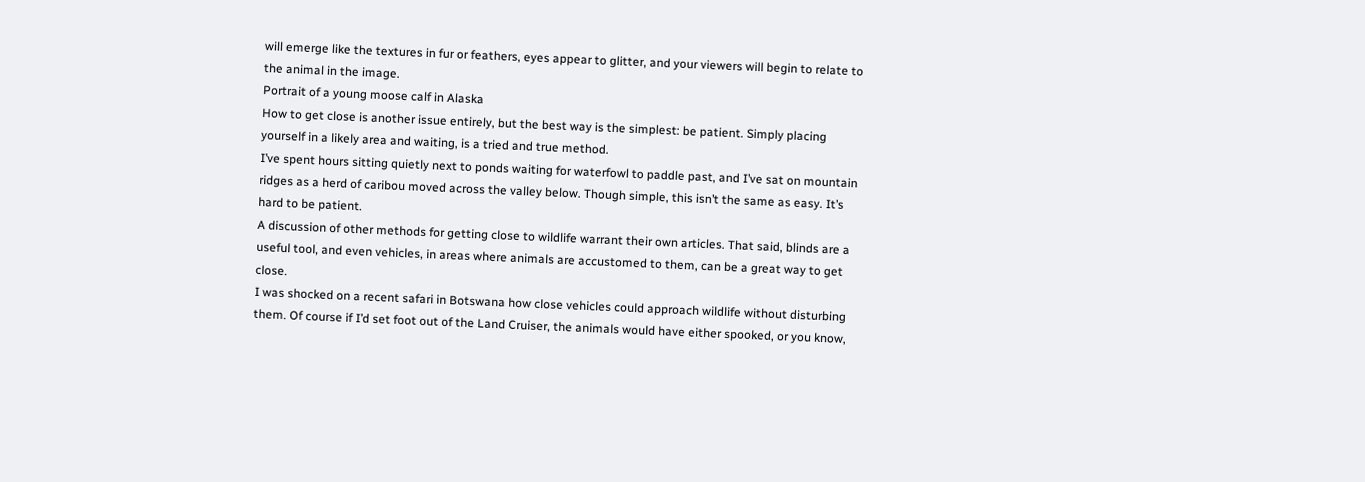will emerge like the textures in fur or feathers, eyes appear to glitter, and your viewers will begin to relate to the animal in the image.
Portrait of a young moose calf in Alaska
How to get close is another issue entirely, but the best way is the simplest: be patient. Simply placing yourself in a likely area and waiting, is a tried and true method.
I’ve spent hours sitting quietly next to ponds waiting for waterfowl to paddle past, and I’ve sat on mountain ridges as a herd of caribou moved across the valley below. Though simple, this isn’t the same as easy. It’s hard to be patient.
A discussion of other methods for getting close to wildlife warrant their own articles. That said, blinds are a useful tool, and even vehicles, in areas where animals are accustomed to them, can be a great way to get close.
I was shocked on a recent safari in Botswana how close vehicles could approach wildlife without disturbing them. Of course if I’d set foot out of the Land Cruiser, the animals would have either spooked, or you know,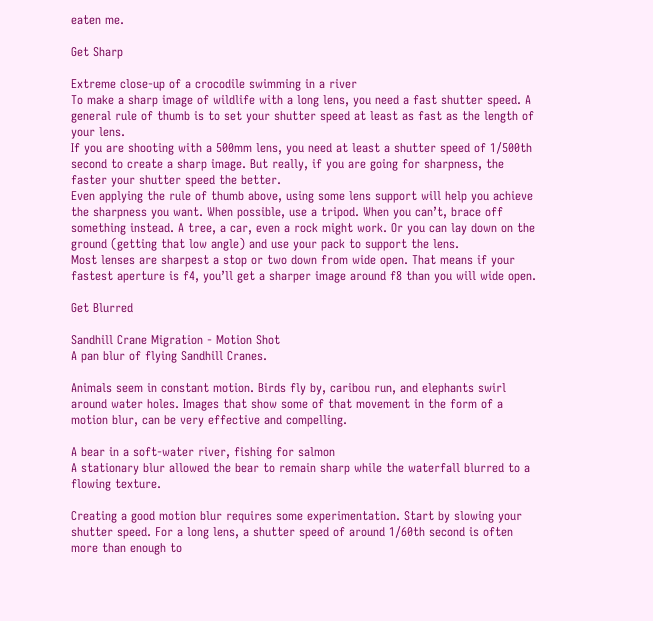eaten me.

Get Sharp

Extreme close-up of a crocodile swimming in a river
To make a sharp image of wildlife with a long lens, you need a fast shutter speed. A general rule of thumb is to set your shutter speed at least as fast as the length of your lens.
If you are shooting with a 500mm lens, you need at least a shutter speed of 1/500th second to create a sharp image. But really, if you are going for sharpness, the faster your shutter speed the better.
Even applying the rule of thumb above, using some lens support will help you achieve the sharpness you want. When possible, use a tripod. When you can’t, brace off something instead. A tree, a car, even a rock might work. Or you can lay down on the ground (getting that low angle) and use your pack to support the lens.
Most lenses are sharpest a stop or two down from wide open. That means if your fastest aperture is f4, you’ll get a sharper image around f8 than you will wide open.

Get Blurred

Sandhill Crane Migration - Motion Shot
A pan blur of flying Sandhill Cranes.

Animals seem in constant motion. Birds fly by, caribou run, and elephants swirl around water holes. Images that show some of that movement in the form of a motion blur, can be very effective and compelling.

A bear in a soft-water river, fishing for salmon
A stationary blur allowed the bear to remain sharp while the waterfall blurred to a flowing texture.

Creating a good motion blur requires some experimentation. Start by slowing your shutter speed. For a long lens, a shutter speed of around 1/60th second is often more than enough to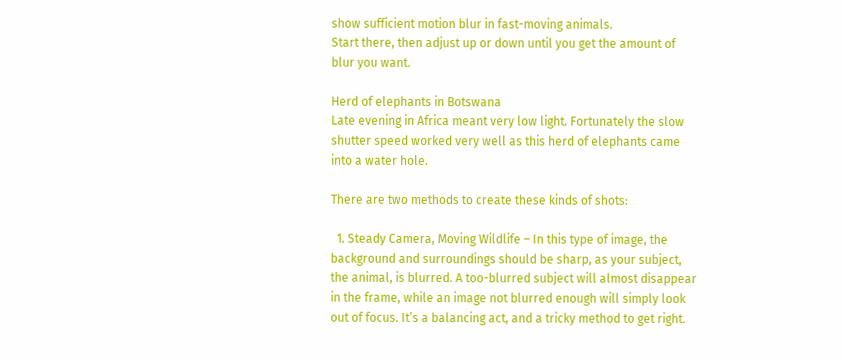show sufficient motion blur in fast-moving animals.
Start there, then adjust up or down until you get the amount of blur you want.

Herd of elephants in Botswana
Late evening in Africa meant very low light. Fortunately the slow shutter speed worked very well as this herd of elephants came into a water hole.

There are two methods to create these kinds of shots:

  1. Steady Camera, Moving Wildlife – In this type of image, the background and surroundings should be sharp, as your subject, the animal, is blurred. A too-blurred subject will almost disappear in the frame, while an image not blurred enough will simply look out of focus. It’s a balancing act, and a tricky method to get right.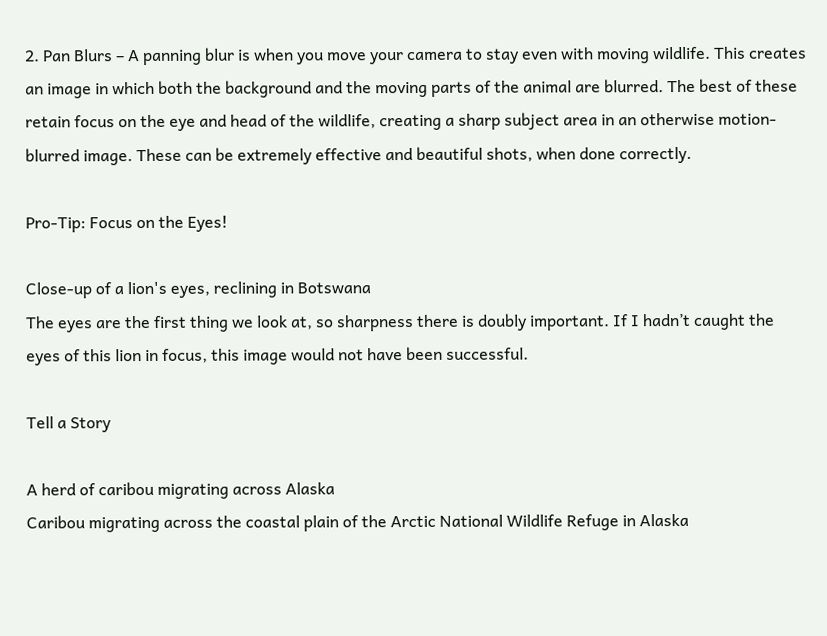2. Pan Blurs – A panning blur is when you move your camera to stay even with moving wildlife. This creates an image in which both the background and the moving parts of the animal are blurred. The best of these retain focus on the eye and head of the wildlife, creating a sharp subject area in an otherwise motion-blurred image. These can be extremely effective and beautiful shots, when done correctly.

Pro-Tip: Focus on the Eyes!

Close-up of a lion's eyes, reclining in Botswana
The eyes are the first thing we look at, so sharpness there is doubly important. If I hadn’t caught the eyes of this lion in focus, this image would not have been successful.

Tell a Story

A herd of caribou migrating across Alaska
Caribou migrating across the coastal plain of the Arctic National Wildlife Refuge in Alaska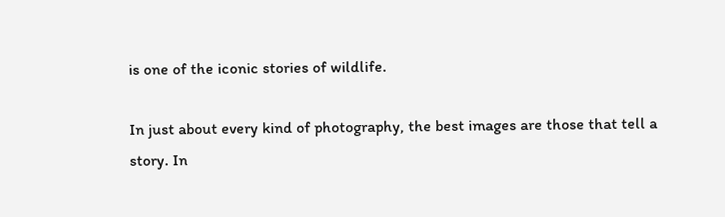is one of the iconic stories of wildlife.

In just about every kind of photography, the best images are those that tell a story. In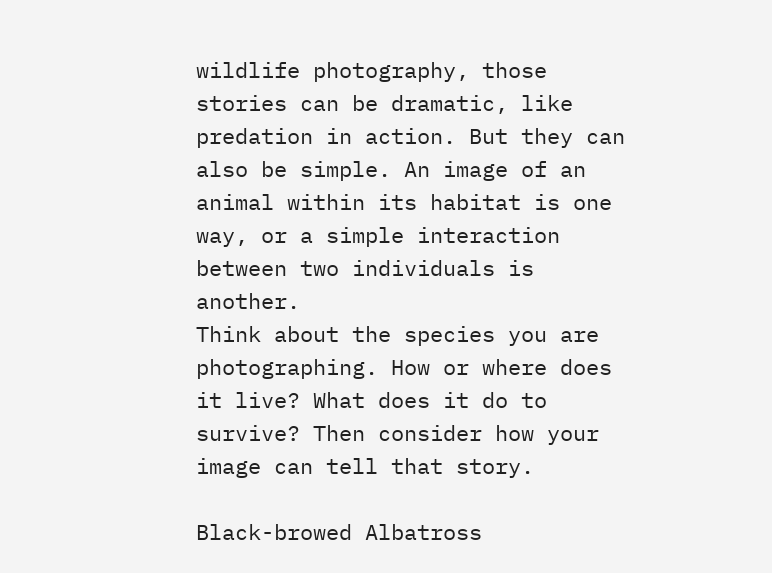wildlife photography, those stories can be dramatic, like predation in action. But they can also be simple. An image of an animal within its habitat is one way, or a simple interaction between two individuals is another.
Think about the species you are photographing. How or where does it live? What does it do to survive? Then consider how your image can tell that story.

Black-browed Albatross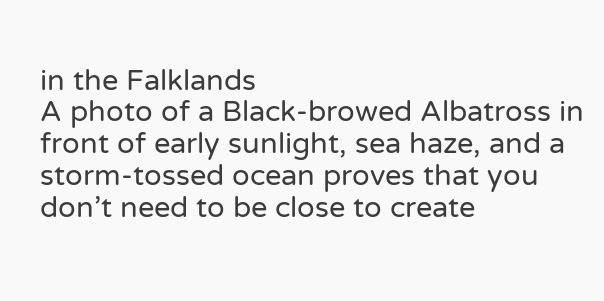in the Falklands
A photo of a Black-browed Albatross in front of early sunlight, sea haze, and a storm-tossed ocean proves that you don’t need to be close to create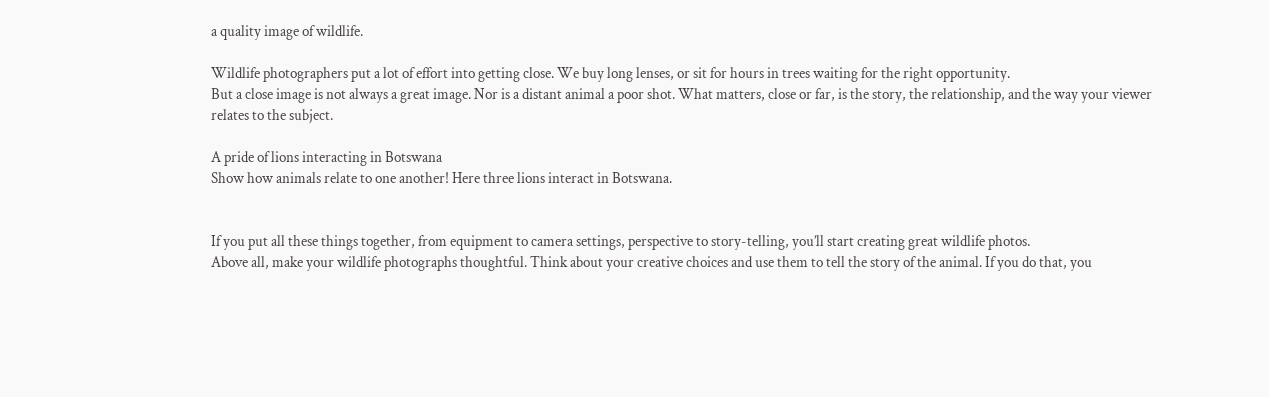a quality image of wildlife.

Wildlife photographers put a lot of effort into getting close. We buy long lenses, or sit for hours in trees waiting for the right opportunity.
But a close image is not always a great image. Nor is a distant animal a poor shot. What matters, close or far, is the story, the relationship, and the way your viewer relates to the subject.

A pride of lions interacting in Botswana
Show how animals relate to one another! Here three lions interact in Botswana.


If you put all these things together, from equipment to camera settings, perspective to story-telling, you’ll start creating great wildlife photos.
Above all, make your wildlife photographs thoughtful. Think about your creative choices and use them to tell the story of the animal. If you do that, you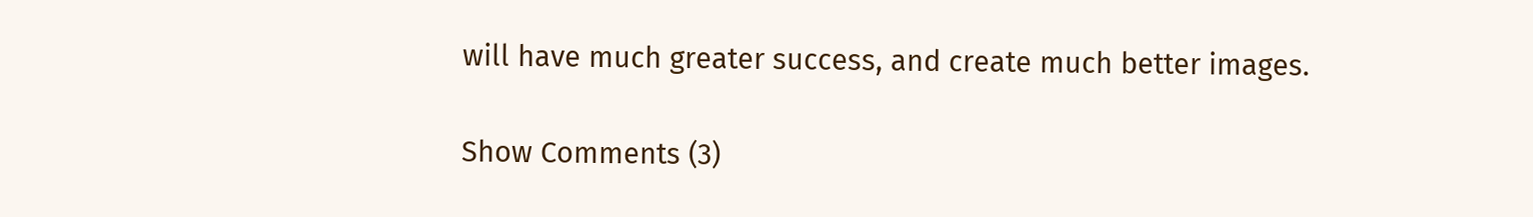will have much greater success, and create much better images.

Show Comments (3)